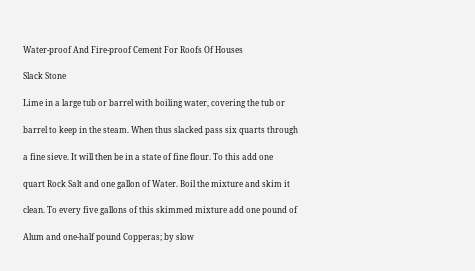Water-proof And Fire-proof Cement For Roofs Of Houses

Slack Stone

Lime in a large tub or barrel with boiling water, covering the tub or

barrel to keep in the steam. When thus slacked pass six quarts through

a fine sieve. It will then be in a state of fine flour. To this add one

quart Rock Salt and one gallon of Water. Boil the mixture and skim it

clean. To every five gallons of this skimmed mixture add one pound of

Alum and one-half pound Copperas; by slow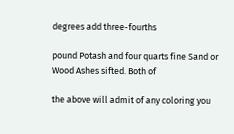degrees add three-fourths

pound Potash and four quarts fine Sand or Wood Ashes sifted. Both of

the above will admit of any coloring you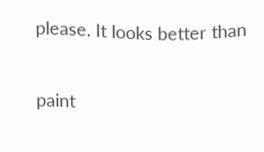please. It looks better than

paint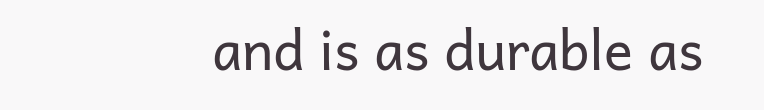and is as durable as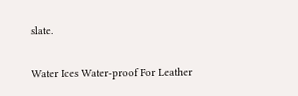slate.

Water Ices Water-proof For Leather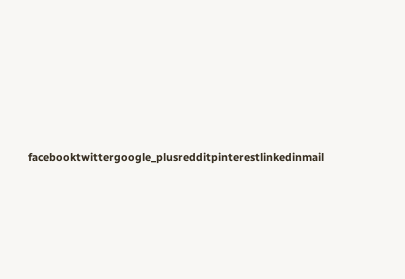facebooktwittergoogle_plusredditpinterestlinkedinmail